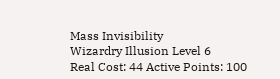Mass Invisibility
Wizardry Illusion Level 6
Real Cost: 44 Active Points: 100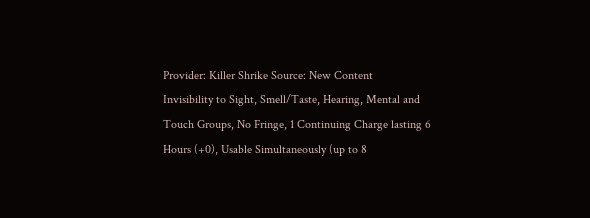Provider: Killer Shrike Source: New Content
Invisibility to Sight, Smell/Taste, Hearing, Mental and Touch Groups, No Fringe, 1 Continuing Charge lasting 6 Hours (+0), Usable Simultaneously (up to 8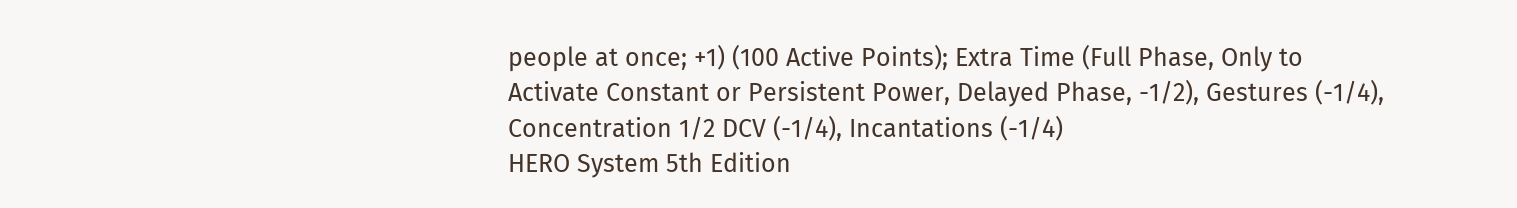people at once; +1) (100 Active Points); Extra Time (Full Phase, Only to Activate Constant or Persistent Power, Delayed Phase, -1/2), Gestures (-1/4), Concentration 1/2 DCV (-1/4), Incantations (-1/4)
HERO System 5th Edition